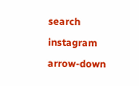search instagram arrow-down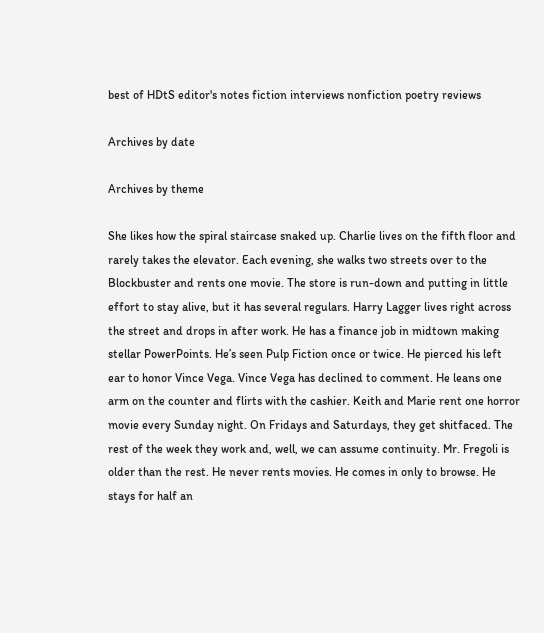best of HDtS editor's notes fiction interviews nonfiction poetry reviews

Archives by date

Archives by theme

She likes how the spiral staircase snaked up. Charlie lives on the fifth floor and rarely takes the elevator. Each evening, she walks two streets over to the Blockbuster and rents one movie. The store is run-down and putting in little effort to stay alive, but it has several regulars. Harry Lagger lives right across the street and drops in after work. He has a finance job in midtown making stellar PowerPoints. He’s seen Pulp Fiction once or twice. He pierced his left ear to honor Vince Vega. Vince Vega has declined to comment. He leans one arm on the counter and flirts with the cashier. Keith and Marie rent one horror movie every Sunday night. On Fridays and Saturdays, they get shitfaced. The rest of the week they work and, well, we can assume continuity. Mr. Fregoli is older than the rest. He never rents movies. He comes in only to browse. He stays for half an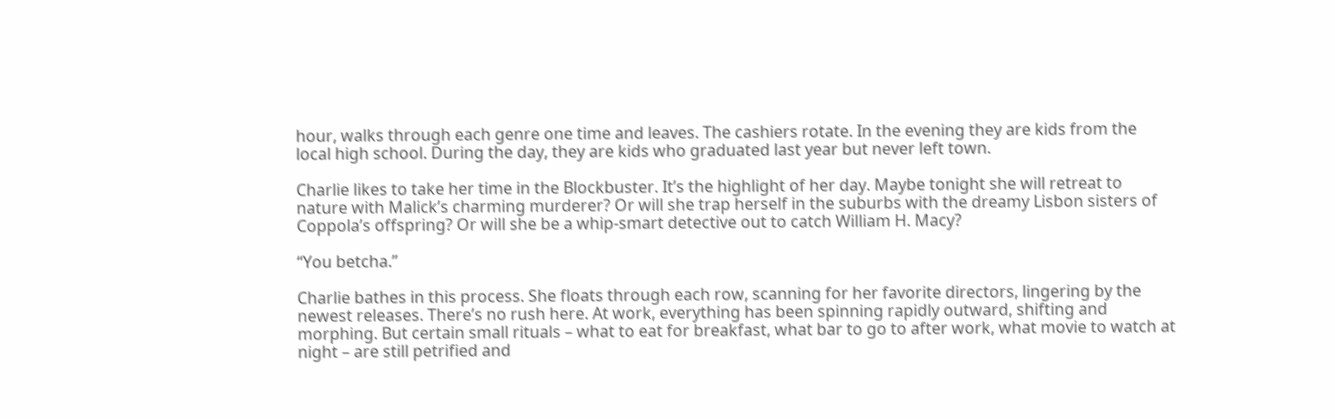hour, walks through each genre one time and leaves. The cashiers rotate. In the evening they are kids from the local high school. During the day, they are kids who graduated last year but never left town.

Charlie likes to take her time in the Blockbuster. It’s the highlight of her day. Maybe tonight she will retreat to nature with Malick’s charming murderer? Or will she trap herself in the suburbs with the dreamy Lisbon sisters of Coppola’s offspring? Or will she be a whip-smart detective out to catch William H. Macy?

“You betcha.”

Charlie bathes in this process. She floats through each row, scanning for her favorite directors, lingering by the newest releases. There’s no rush here. At work, everything has been spinning rapidly outward, shifting and morphing. But certain small rituals – what to eat for breakfast, what bar to go to after work, what movie to watch at night – are still petrified and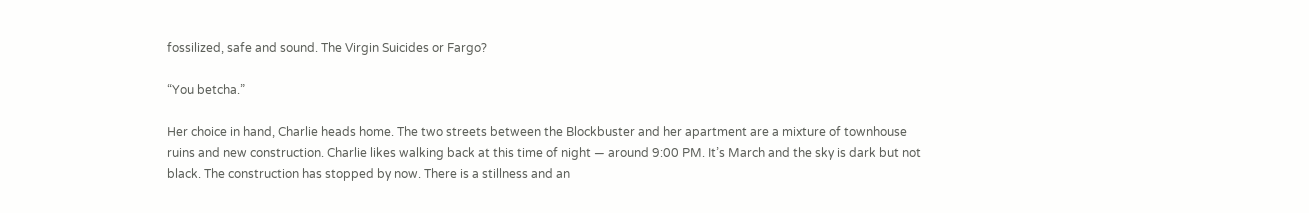fossilized, safe and sound. The Virgin Suicides or Fargo?

“You betcha.”

Her choice in hand, Charlie heads home. The two streets between the Blockbuster and her apartment are a mixture of townhouse ruins and new construction. Charlie likes walking back at this time of night — around 9:00 PM. It’s March and the sky is dark but not black. The construction has stopped by now. There is a stillness and an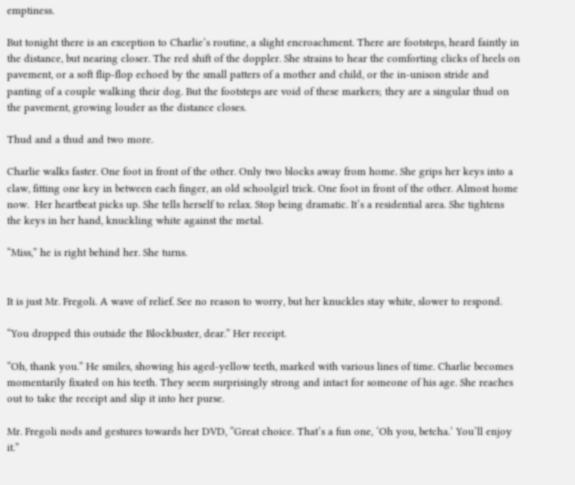emptiness.

But tonight there is an exception to Charlie’s routine, a slight encroachment. There are footsteps, heard faintly in the distance, but nearing closer. The red shift of the doppler. She strains to hear the comforting clicks of heels on pavement, or a soft flip-flop echoed by the small patters of a mother and child, or the in-unison stride and panting of a couple walking their dog. But the footsteps are void of these markers; they are a singular thud on the pavement, growing louder as the distance closes.

Thud and a thud and two more.

Charlie walks faster. One foot in front of the other. Only two blocks away from home. She grips her keys into a claw, fitting one key in between each finger, an old schoolgirl trick. One foot in front of the other. Almost home now.  Her heartbeat picks up. She tells herself to relax. Stop being dramatic. It’s a residential area. She tightens the keys in her hand, knuckling white against the metal.

“Miss,” he is right behind her. She turns.


It is just Mr. Fregoli. A wave of relief. See no reason to worry, but her knuckles stay white, slower to respond.

“You dropped this outside the Blockbuster, dear.” Her receipt.

“Oh, thank you.” He smiles, showing his aged-yellow teeth, marked with various lines of time. Charlie becomes momentarily fixated on his teeth. They seem surprisingly strong and intact for someone of his age. She reaches out to take the receipt and slip it into her purse.

Mr. Fregoli nods and gestures towards her DVD, “Great choice. That’s a fun one, ‘Oh you, betcha.’ You’ll enjoy it.”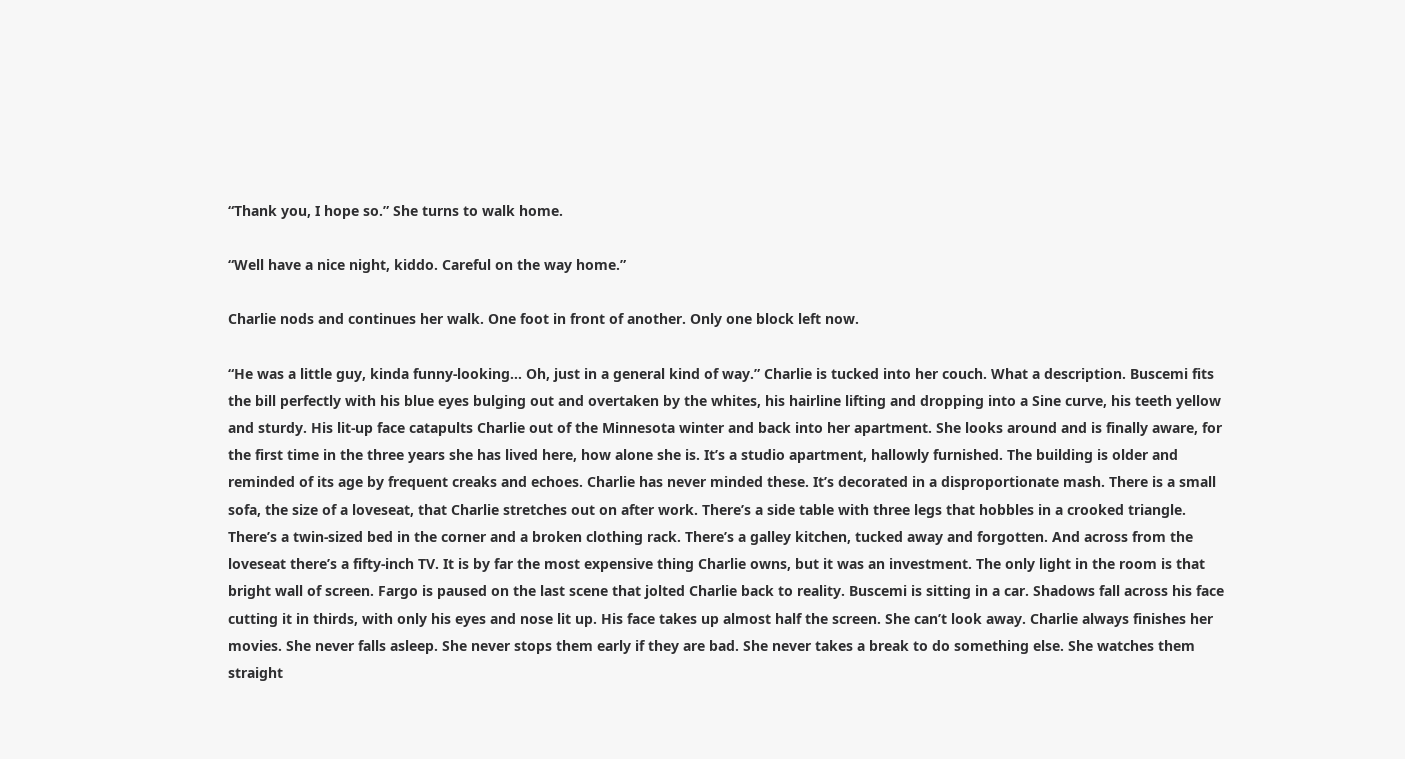“Thank you, I hope so.” She turns to walk home.

“Well have a nice night, kiddo. Careful on the way home.”

Charlie nods and continues her walk. One foot in front of another. Only one block left now.

“He was a little guy, kinda funny-looking… Oh, just in a general kind of way.” Charlie is tucked into her couch. What a description. Buscemi fits the bill perfectly with his blue eyes bulging out and overtaken by the whites, his hairline lifting and dropping into a Sine curve, his teeth yellow and sturdy. His lit-up face catapults Charlie out of the Minnesota winter and back into her apartment. She looks around and is finally aware, for the first time in the three years she has lived here, how alone she is. It’s a studio apartment, hallowly furnished. The building is older and reminded of its age by frequent creaks and echoes. Charlie has never minded these. It’s decorated in a disproportionate mash. There is a small sofa, the size of a loveseat, that Charlie stretches out on after work. There’s a side table with three legs that hobbles in a crooked triangle. There’s a twin-sized bed in the corner and a broken clothing rack. There’s a galley kitchen, tucked away and forgotten. And across from the loveseat there’s a fifty-inch TV. It is by far the most expensive thing Charlie owns, but it was an investment. The only light in the room is that bright wall of screen. Fargo is paused on the last scene that jolted Charlie back to reality. Buscemi is sitting in a car. Shadows fall across his face cutting it in thirds, with only his eyes and nose lit up. His face takes up almost half the screen. She can’t look away. Charlie always finishes her movies. She never falls asleep. She never stops them early if they are bad. She never takes a break to do something else. She watches them straight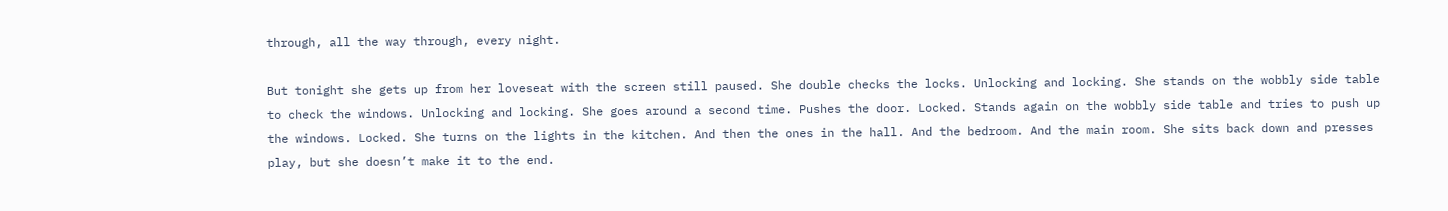through, all the way through, every night.

But tonight she gets up from her loveseat with the screen still paused. She double checks the locks. Unlocking and locking. She stands on the wobbly side table to check the windows. Unlocking and locking. She goes around a second time. Pushes the door. Locked. Stands again on the wobbly side table and tries to push up the windows. Locked. She turns on the lights in the kitchen. And then the ones in the hall. And the bedroom. And the main room. She sits back down and presses play, but she doesn’t make it to the end.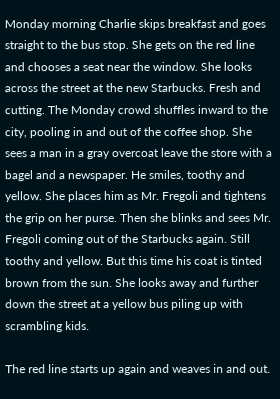Monday morning Charlie skips breakfast and goes straight to the bus stop. She gets on the red line and chooses a seat near the window. She looks across the street at the new Starbucks. Fresh and cutting. The Monday crowd shuffles inward to the city, pooling in and out of the coffee shop. She sees a man in a gray overcoat leave the store with a bagel and a newspaper. He smiles, toothy and yellow. She places him as Mr. Fregoli and tightens the grip on her purse. Then she blinks and sees Mr. Fregoli coming out of the Starbucks again. Still toothy and yellow. But this time his coat is tinted brown from the sun. She looks away and further down the street at a yellow bus piling up with scrambling kids.

The red line starts up again and weaves in and out.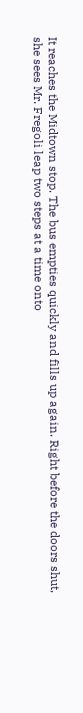It reaches the Midtown stop. The bus empties quickly and fills up again. Right before the doors shut, she sees Mr. Fregoli leap two steps at a time onto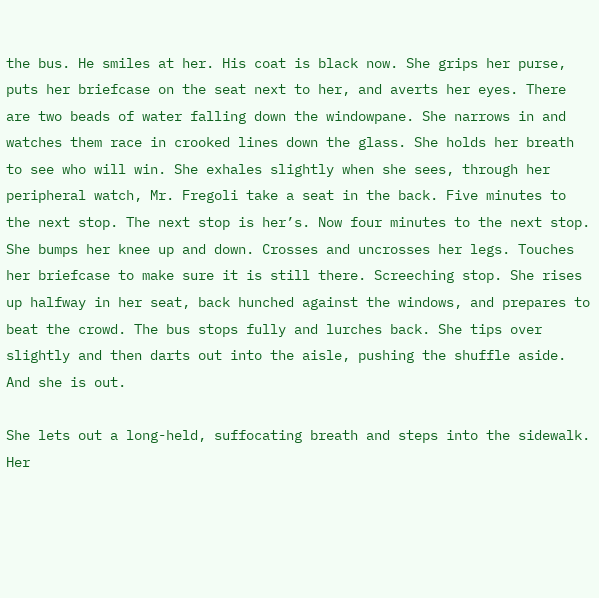the bus. He smiles at her. His coat is black now. She grips her purse, puts her briefcase on the seat next to her, and averts her eyes. There are two beads of water falling down the windowpane. She narrows in and watches them race in crooked lines down the glass. She holds her breath to see who will win. She exhales slightly when she sees, through her peripheral watch, Mr. Fregoli take a seat in the back. Five minutes to the next stop. The next stop is her’s. Now four minutes to the next stop. She bumps her knee up and down. Crosses and uncrosses her legs. Touches her briefcase to make sure it is still there. Screeching stop. She rises up halfway in her seat, back hunched against the windows, and prepares to beat the crowd. The bus stops fully and lurches back. She tips over slightly and then darts out into the aisle, pushing the shuffle aside. And she is out.

She lets out a long-held, suffocating breath and steps into the sidewalk. Her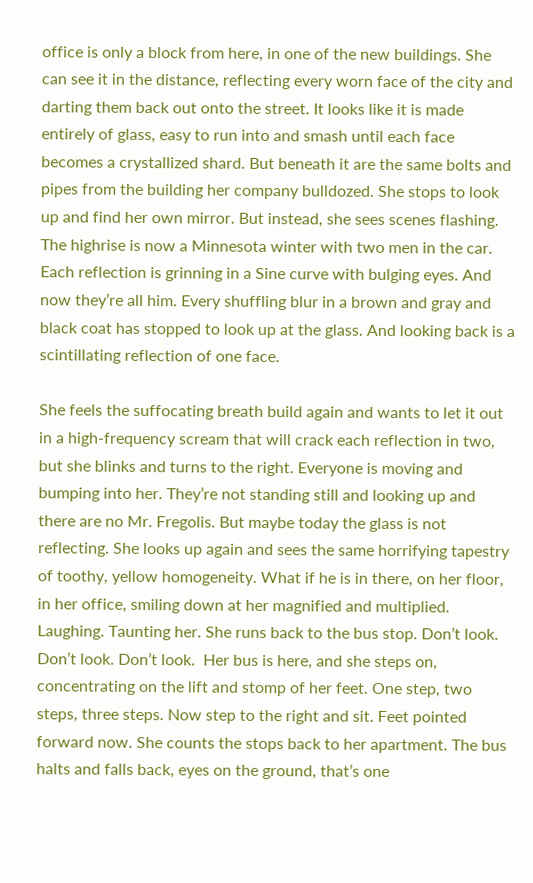office is only a block from here, in one of the new buildings. She can see it in the distance, reflecting every worn face of the city and darting them back out onto the street. It looks like it is made entirely of glass, easy to run into and smash until each face becomes a crystallized shard. But beneath it are the same bolts and pipes from the building her company bulldozed. She stops to look up and find her own mirror. But instead, she sees scenes flashing. The highrise is now a Minnesota winter with two men in the car. Each reflection is grinning in a Sine curve with bulging eyes. And now they’re all him. Every shuffling blur in a brown and gray and black coat has stopped to look up at the glass. And looking back is a scintillating reflection of one face.

She feels the suffocating breath build again and wants to let it out in a high-frequency scream that will crack each reflection in two, but she blinks and turns to the right. Everyone is moving and bumping into her. They’re not standing still and looking up and there are no Mr. Fregolis. But maybe today the glass is not reflecting. She looks up again and sees the same horrifying tapestry of toothy, yellow homogeneity. What if he is in there, on her floor, in her office, smiling down at her magnified and multiplied. Laughing. Taunting her. She runs back to the bus stop. Don’t look. Don’t look. Don’t look.  Her bus is here, and she steps on, concentrating on the lift and stomp of her feet. One step, two steps, three steps. Now step to the right and sit. Feet pointed forward now. She counts the stops back to her apartment. The bus halts and falls back, eyes on the ground, that’s one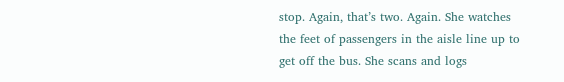stop. Again, that’s two. Again. She watches the feet of passengers in the aisle line up to get off the bus. She scans and logs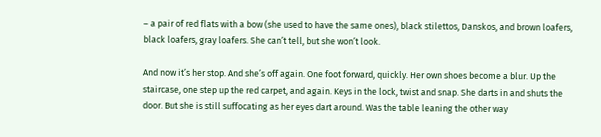– a pair of red flats with a bow (she used to have the same ones), black stilettos, Danskos, and brown loafers, black loafers, gray loafers. She can’t tell, but she won’t look.

And now it’s her stop. And she’s off again. One foot forward, quickly. Her own shoes become a blur. Up the staircase, one step up the red carpet, and again. Keys in the lock, twist and snap. She darts in and shuts the door. But she is still suffocating as her eyes dart around. Was the table leaning the other way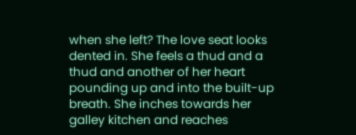when she left? The love seat looks dented in. She feels a thud and a thud and another of her heart pounding up and into the built-up breath. She inches towards her galley kitchen and reaches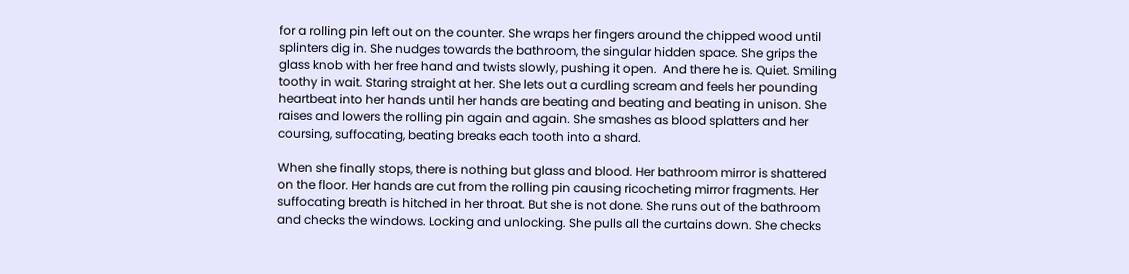for a rolling pin left out on the counter. She wraps her fingers around the chipped wood until splinters dig in. She nudges towards the bathroom, the singular hidden space. She grips the glass knob with her free hand and twists slowly, pushing it open.  And there he is. Quiet. Smiling toothy in wait. Staring straight at her. She lets out a curdling scream and feels her pounding heartbeat into her hands until her hands are beating and beating and beating in unison. She raises and lowers the rolling pin again and again. She smashes as blood splatters and her coursing, suffocating, beating breaks each tooth into a shard.

When she finally stops, there is nothing but glass and blood. Her bathroom mirror is shattered on the floor. Her hands are cut from the rolling pin causing ricocheting mirror fragments. Her suffocating breath is hitched in her throat. But she is not done. She runs out of the bathroom and checks the windows. Locking and unlocking. She pulls all the curtains down. She checks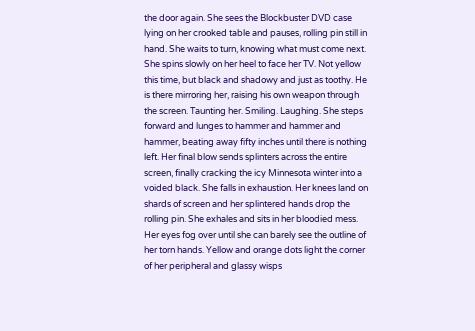the door again. She sees the Blockbuster DVD case lying on her crooked table and pauses, rolling pin still in hand. She waits to turn, knowing what must come next. She spins slowly on her heel to face her TV. Not yellow this time, but black and shadowy and just as toothy. He is there mirroring her, raising his own weapon through the screen. Taunting her. Smiling. Laughing. She steps forward and lunges to hammer and hammer and hammer, beating away fifty inches until there is nothing left. Her final blow sends splinters across the entire screen, finally cracking the icy Minnesota winter into a voided black. She falls in exhaustion. Her knees land on shards of screen and her splintered hands drop the rolling pin. She exhales and sits in her bloodied mess. Her eyes fog over until she can barely see the outline of her torn hands. Yellow and orange dots light the corner of her peripheral and glassy wisps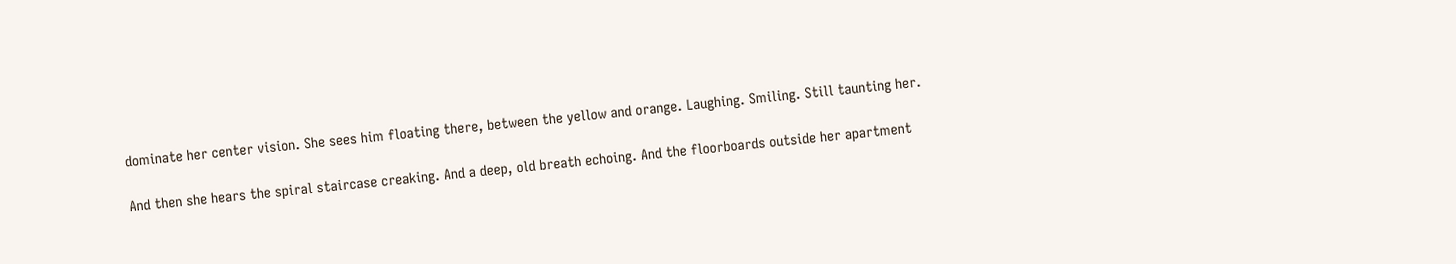dominate her center vision. She sees him floating there, between the yellow and orange. Laughing. Smiling. Still taunting her.

And then she hears the spiral staircase creaking. And a deep, old breath echoing. And the floorboards outside her apartment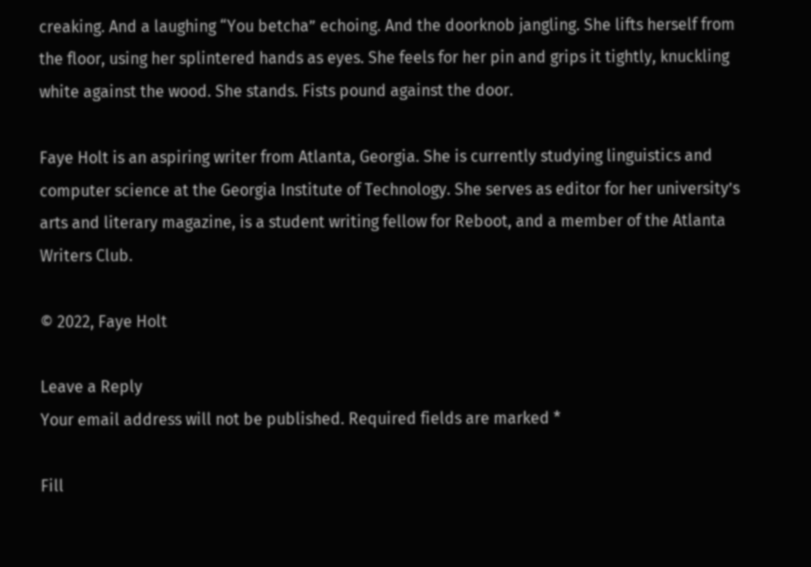creaking. And a laughing “You betcha” echoing. And the doorknob jangling. She lifts herself from the floor, using her splintered hands as eyes. She feels for her pin and grips it tightly, knuckling white against the wood. She stands. Fists pound against the door.

Faye Holt is an aspiring writer from Atlanta, Georgia. She is currently studying linguistics and computer science at the Georgia Institute of Technology. She serves as editor for her university’s arts and literary magazine, is a student writing fellow for Reboot, and a member of the Atlanta Writers Club.

© 2022, Faye Holt

Leave a Reply
Your email address will not be published. Required fields are marked *

Fill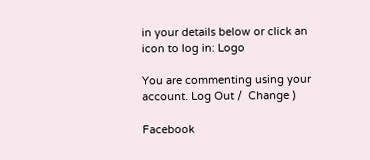in your details below or click an icon to log in: Logo

You are commenting using your account. Log Out /  Change )

Facebook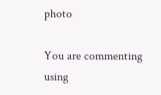photo

You are commenting using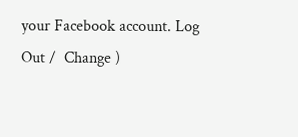your Facebook account. Log Out /  Change )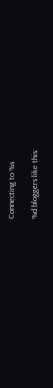Connecting to %s

%d bloggers like this: